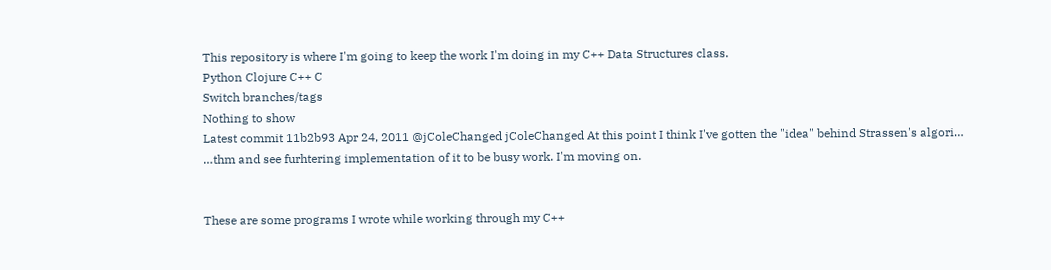This repository is where I'm going to keep the work I'm doing in my C++ Data Structures class.
Python Clojure C++ C
Switch branches/tags
Nothing to show
Latest commit 11b2b93 Apr 24, 2011 @jColeChanged jColeChanged At this point I think I've gotten the "idea" behind Strassen's algori…
…thm and see furhtering implementation of it to be busy work. I'm moving on.


These are some programs I wrote while working through my C++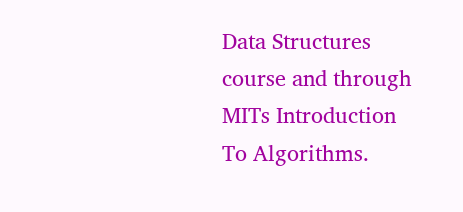Data Structures course and through MITs Introduction To Algorithms.